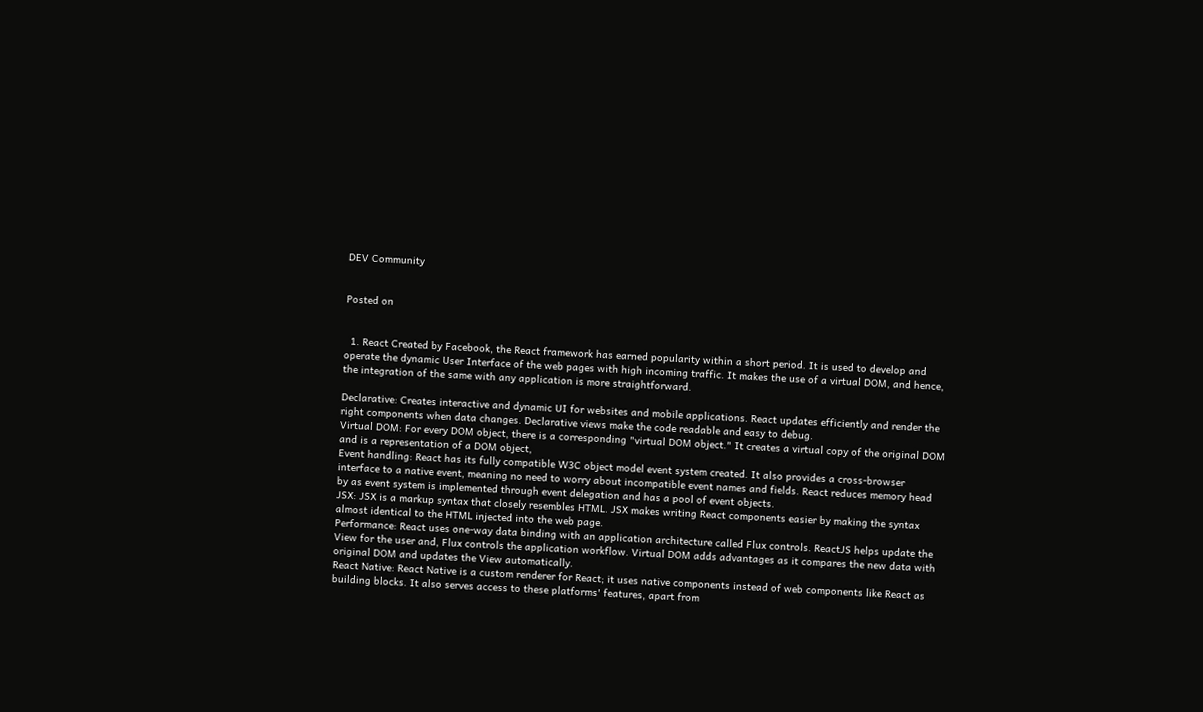DEV Community


Posted on


  1. React Created by Facebook, the React framework has earned popularity within a short period. It is used to develop and operate the dynamic User Interface of the web pages with high incoming traffic. It makes the use of a virtual DOM, and hence, the integration of the same with any application is more straightforward.

Declarative: Creates interactive and dynamic UI for websites and mobile applications. React updates efficiently and render the right components when data changes. Declarative views make the code readable and easy to debug.
Virtual DOM: For every DOM object, there is a corresponding "virtual DOM object." It creates a virtual copy of the original DOM and is a representation of a DOM object,
Event handling: React has its fully compatible W3C object model event system created. It also provides a cross-browser interface to a native event, meaning no need to worry about incompatible event names and fields. React reduces memory head by as event system is implemented through event delegation and has a pool of event objects.
JSX: JSX is a markup syntax that closely resembles HTML. JSX makes writing React components easier by making the syntax almost identical to the HTML injected into the web page.
Performance: React uses one-way data binding with an application architecture called Flux controls. ReactJS helps update the View for the user and, Flux controls the application workflow. Virtual DOM adds advantages as it compares the new data with original DOM and updates the View automatically.
React Native: React Native is a custom renderer for React; it uses native components instead of web components like React as building blocks. It also serves access to these platforms' features, apart from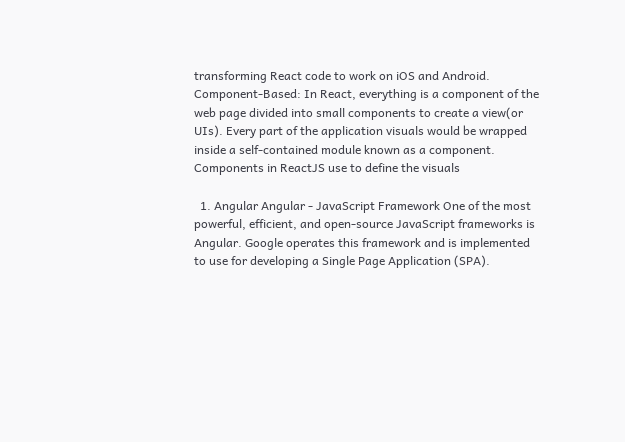transforming React code to work on iOS and Android.
Component-Based: In React, everything is a component of the web page divided into small components to create a view(or UIs). Every part of the application visuals would be wrapped inside a self-contained module known as a component. Components in ReactJS use to define the visuals

  1. Angular Angular - JavaScript Framework One of the most powerful, efficient, and open-source JavaScript frameworks is Angular. Google operates this framework and is implemented to use for developing a Single Page Application (SPA).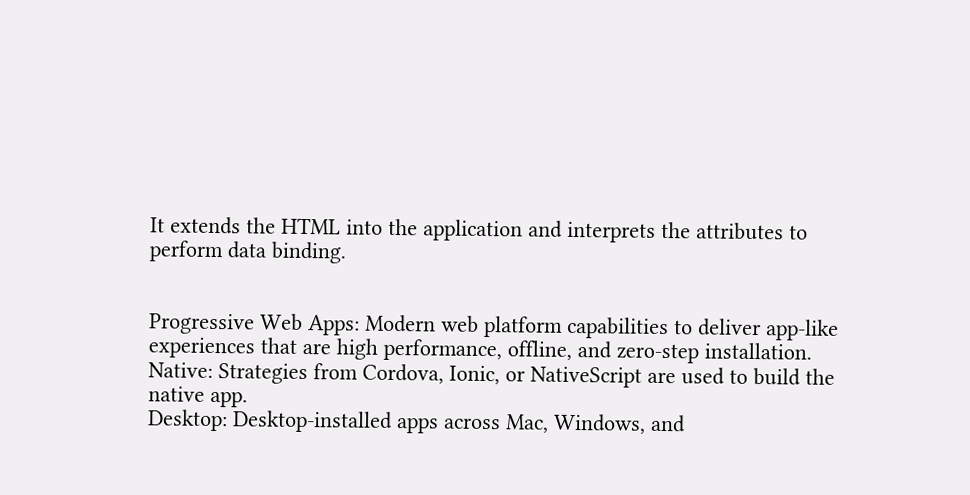It extends the HTML into the application and interprets the attributes to perform data binding.


Progressive Web Apps: Modern web platform capabilities to deliver app-like experiences that are high performance, offline, and zero-step installation.
Native: Strategies from Cordova, Ionic, or NativeScript are used to build the native app.
Desktop: Desktop-installed apps across Mac, Windows, and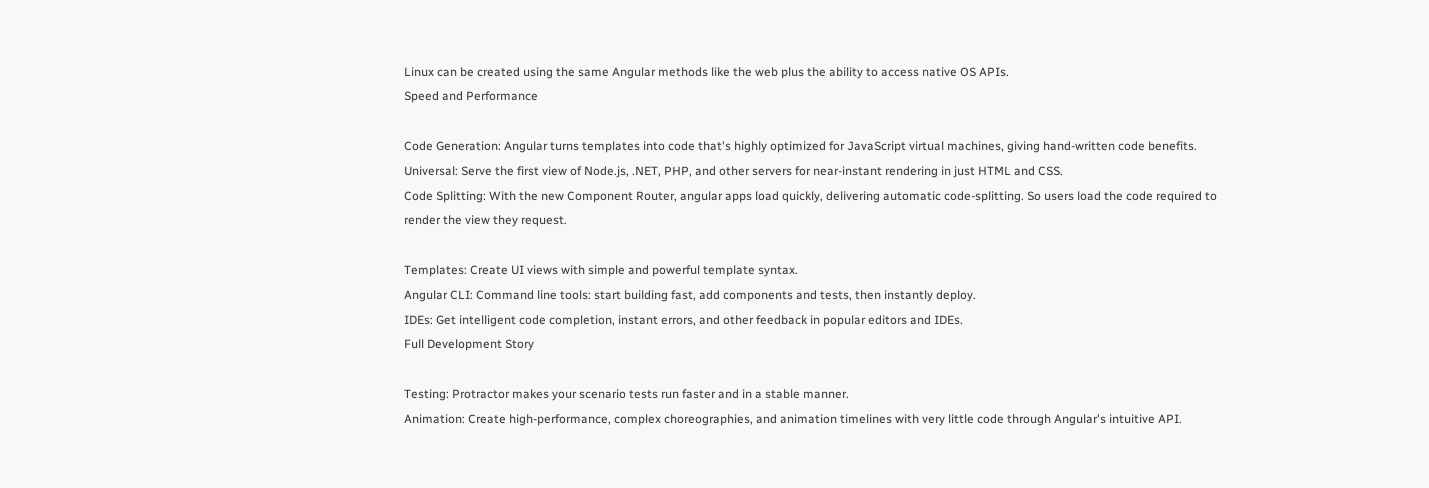Linux can be created using the same Angular methods like the web plus the ability to access native OS APIs.
Speed and Performance

Code Generation: Angular turns templates into code that's highly optimized for JavaScript virtual machines, giving hand-written code benefits.
Universal: Serve the first view of Node.js, .NET, PHP, and other servers for near-instant rendering in just HTML and CSS.
Code Splitting: With the new Component Router, angular apps load quickly, delivering automatic code-splitting. So users load the code required to render the view they request.

Templates: Create UI views with simple and powerful template syntax.
Angular CLI: Command line tools: start building fast, add components and tests, then instantly deploy.
IDEs: Get intelligent code completion, instant errors, and other feedback in popular editors and IDEs.
Full Development Story

Testing: Protractor makes your scenario tests run faster and in a stable manner.
Animation: Create high-performance, complex choreographies, and animation timelines with very little code through Angular's intuitive API.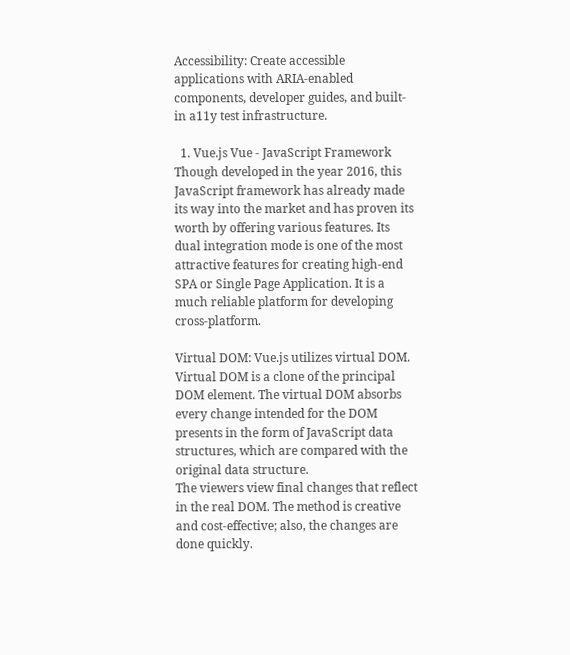Accessibility: Create accessible applications with ARIA-enabled components, developer guides, and built-in a11y test infrastructure.

  1. Vue.js Vue - JavaScript Framework Though developed in the year 2016, this JavaScript framework has already made its way into the market and has proven its worth by offering various features. Its dual integration mode is one of the most attractive features for creating high-end SPA or Single Page Application. It is a much reliable platform for developing cross-platform.

Virtual DOM: Vue.js utilizes virtual DOM. Virtual DOM is a clone of the principal DOM element. The virtual DOM absorbs every change intended for the DOM presents in the form of JavaScript data structures, which are compared with the original data structure.
The viewers view final changes that reflect in the real DOM. The method is creative and cost-effective; also, the changes are done quickly.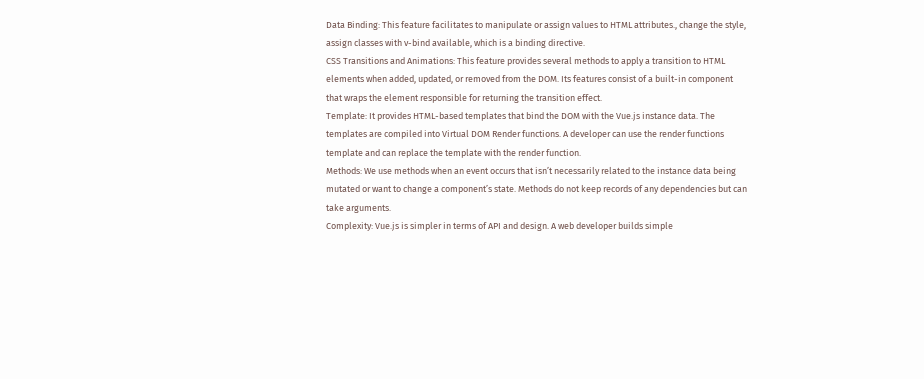Data Binding: This feature facilitates to manipulate or assign values to HTML attributes., change the style, assign classes with v-bind available, which is a binding directive.
CSS Transitions and Animations: This feature provides several methods to apply a transition to HTML elements when added, updated, or removed from the DOM. Its features consist of a built-in component that wraps the element responsible for returning the transition effect.
Template: It provides HTML-based templates that bind the DOM with the Vue.js instance data. The templates are compiled into Virtual DOM Render functions. A developer can use the render functions template and can replace the template with the render function.
Methods: We use methods when an event occurs that isn’t necessarily related to the instance data being mutated or want to change a component’s state. Methods do not keep records of any dependencies but can take arguments.
Complexity: Vue.js is simpler in terms of API and design. A web developer builds simple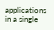applications in a single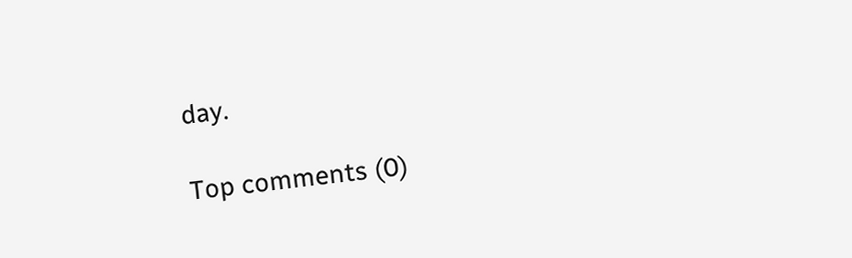day.

Top comments (0)